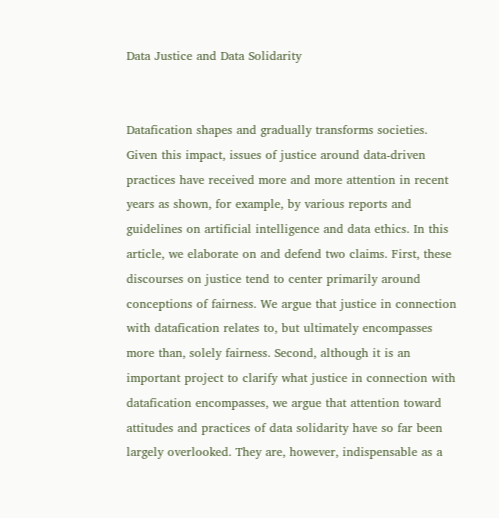Data Justice and Data Solidarity


Datafication shapes and gradually transforms societies. Given this impact, issues of justice around data-driven practices have received more and more attention in recent years as shown, for example, by various reports and guidelines on artificial intelligence and data ethics. In this article, we elaborate on and defend two claims. First, these discourses on justice tend to center primarily around conceptions of fairness. We argue that justice in connection with datafication relates to, but ultimately encompasses more than, solely fairness. Second, although it is an important project to clarify what justice in connection with datafication encompasses, we argue that attention toward attitudes and practices of data solidarity have so far been largely overlooked. They are, however, indispensable as a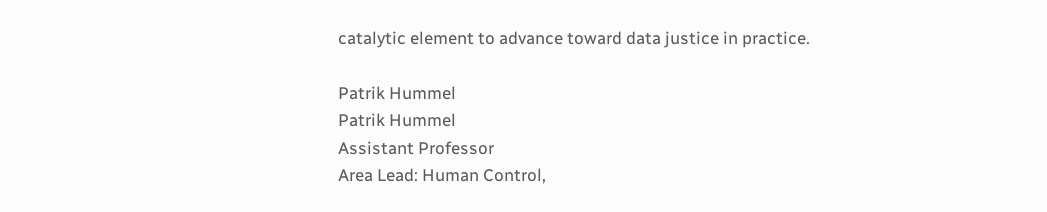catalytic element to advance toward data justice in practice.

Patrik Hummel
Patrik Hummel
Assistant Professor
Area Lead: Human Control,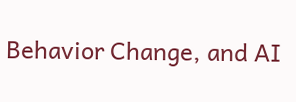Behavior Change, and AI